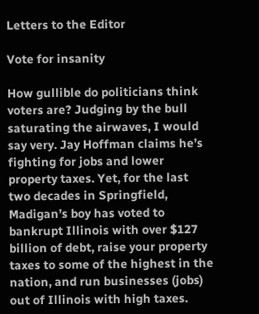Letters to the Editor

Vote for insanity

How gullible do politicians think voters are? Judging by the bull saturating the airwaves, I would say very. Jay Hoffman claims he’s fighting for jobs and lower property taxes. Yet, for the last two decades in Springfield, Madigan’s boy has voted to bankrupt Illinois with over $127 billion of debt, raise your property taxes to some of the highest in the nation, and run businesses (jobs) out of Illinois with high taxes.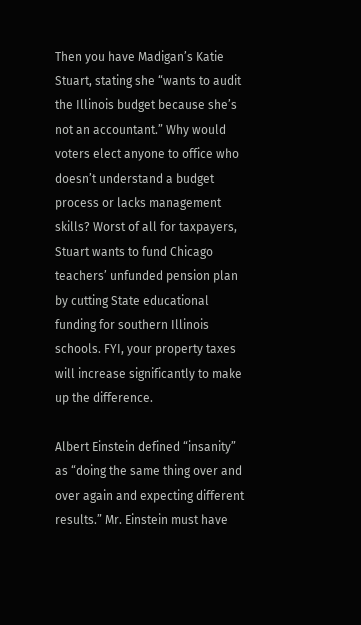Then you have Madigan’s Katie Stuart, stating she “wants to audit the Illinois budget because she’s not an accountant.” Why would voters elect anyone to office who doesn’t understand a budget process or lacks management skills? Worst of all for taxpayers, Stuart wants to fund Chicago teachers’ unfunded pension plan by cutting State educational funding for southern Illinois schools. FYI, your property taxes will increase significantly to make up the difference.

Albert Einstein defined “insanity” as “doing the same thing over and over again and expecting different results.” Mr. Einstein must have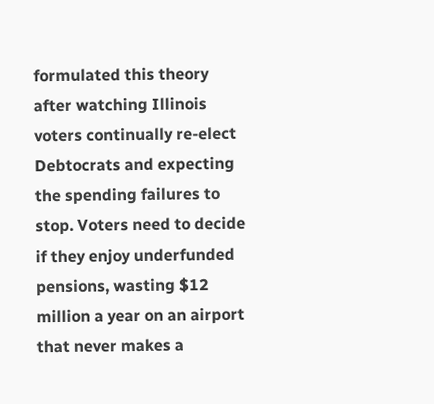formulated this theory after watching Illinois voters continually re-elect Debtocrats and expecting the spending failures to stop. Voters need to decide if they enjoy underfunded pensions, wasting $12 million a year on an airport that never makes a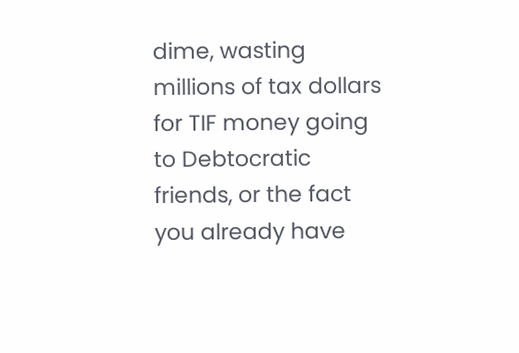dime, wasting millions of tax dollars for TIF money going to Debtocratic friends, or the fact you already have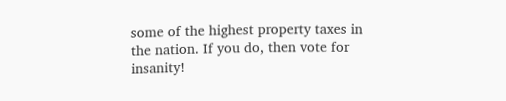some of the highest property taxes in the nation. If you do, then vote for insanity!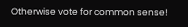Otherwise vote for common sense!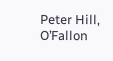Peter Hill, O’Fallon